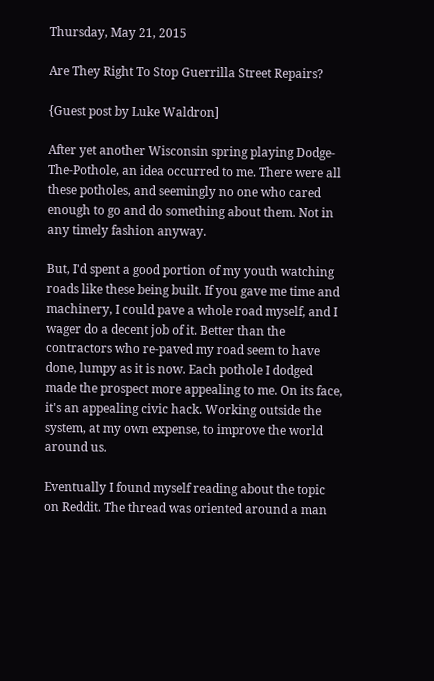Thursday, May 21, 2015

Are They Right To Stop Guerrilla Street Repairs?

{Guest post by Luke Waldron]

After yet another Wisconsin spring playing Dodge-The-Pothole, an idea occurred to me. There were all these potholes, and seemingly no one who cared enough to go and do something about them. Not in any timely fashion anyway.

But, I'd spent a good portion of my youth watching roads like these being built. If you gave me time and machinery, I could pave a whole road myself, and I wager do a decent job of it. Better than the contractors who re-paved my road seem to have done, lumpy as it is now. Each pothole I dodged made the prospect more appealing to me. On its face, it's an appealing civic hack. Working outside the system, at my own expense, to improve the world around us.

Eventually I found myself reading about the topic on Reddit. The thread was oriented around a man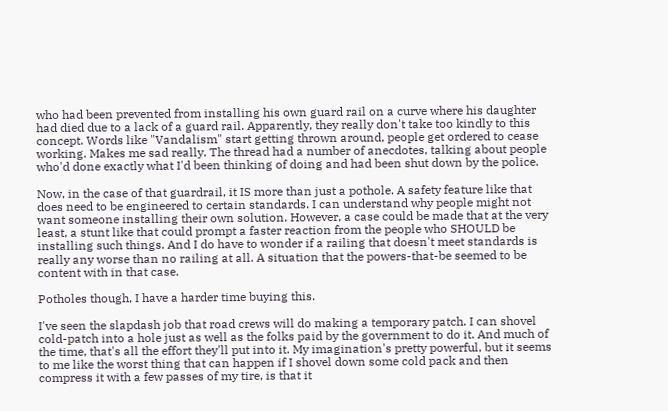who had been prevented from installing his own guard rail on a curve where his daughter had died due to a lack of a guard rail. Apparently, they really don't take too kindly to this concept. Words like "Vandalism" start getting thrown around, people get ordered to cease working. Makes me sad really. The thread had a number of anecdotes, talking about people who'd done exactly what I'd been thinking of doing and had been shut down by the police.

Now, in the case of that guardrail, it IS more than just a pothole. A safety feature like that does need to be engineered to certain standards. I can understand why people might not want someone installing their own solution. However, a case could be made that at the very least, a stunt like that could prompt a faster reaction from the people who SHOULD be installing such things. And I do have to wonder if a railing that doesn't meet standards is really any worse than no railing at all. A situation that the powers-that-be seemed to be content with in that case.

Potholes though, I have a harder time buying this.

I've seen the slapdash job that road crews will do making a temporary patch. I can shovel cold-patch into a hole just as well as the folks paid by the government to do it. And much of the time, that's all the effort they'll put into it. My imagination's pretty powerful, but it seems to me like the worst thing that can happen if I shovel down some cold pack and then compress it with a few passes of my tire, is that it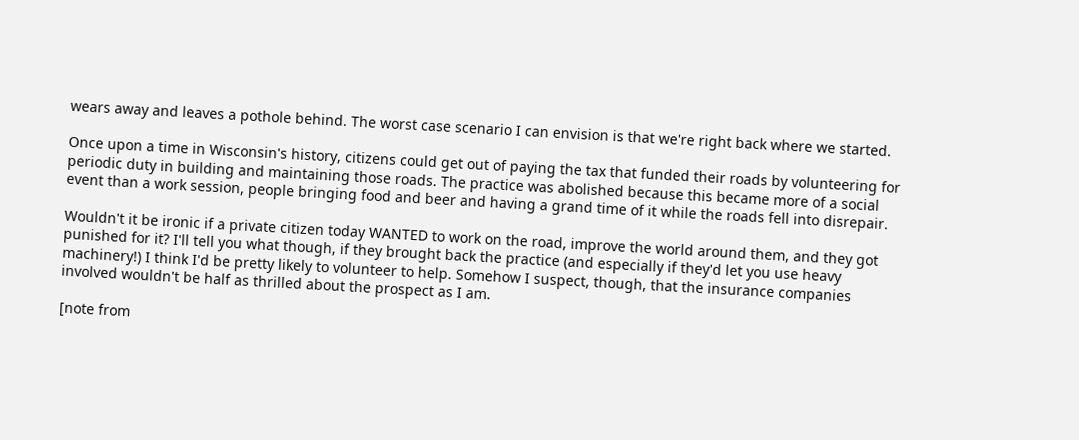wears away and leaves a pothole behind. The worst case scenario I can envision is that we're right back where we started.

Once upon a time in Wisconsin's history, citizens could get out of paying the tax that funded their roads by volunteering for periodic duty in building and maintaining those roads. The practice was abolished because this became more of a social event than a work session, people bringing food and beer and having a grand time of it while the roads fell into disrepair.

Wouldn't it be ironic if a private citizen today WANTED to work on the road, improve the world around them, and they got punished for it? I'll tell you what though, if they brought back the practice (and especially if they'd let you use heavy machinery!) I think I'd be pretty likely to volunteer to help. Somehow I suspect, though, that the insurance companies involved wouldn't be half as thrilled about the prospect as I am.

[note from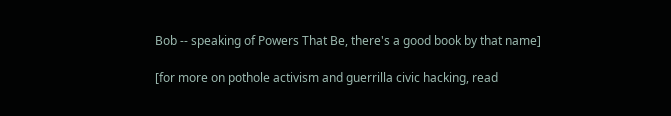Bob -- speaking of Powers That Be, there's a good book by that name]

[for more on pothole activism and guerrilla civic hacking, read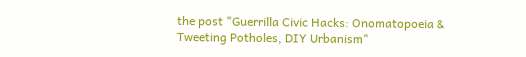the post "Guerrilla Civic Hacks: Onomatopoeia & Tweeting Potholes, DIY Urbanism"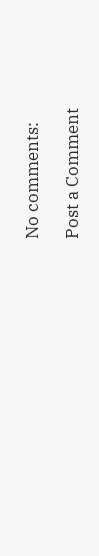No comments:

Post a Comment